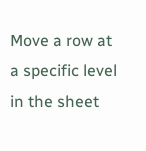Move a row at a specific level in the sheet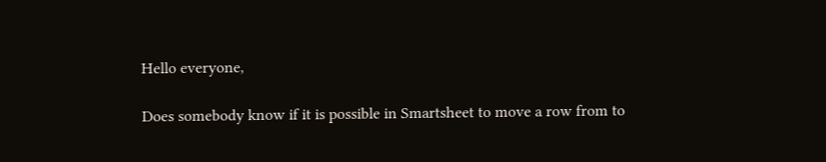Hello everyone,

Does somebody know if it is possible in Smartsheet to move a row from to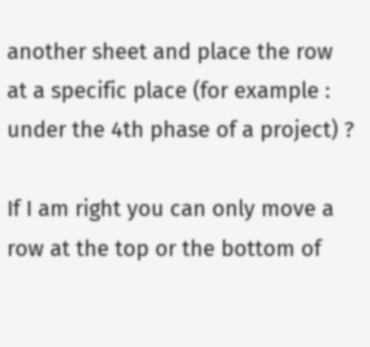another sheet and place the row at a specific place (for example : under the 4th phase of a project) ?

If I am right you can only move a row at the top or the bottom of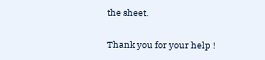the sheet.

Thank you for your help !